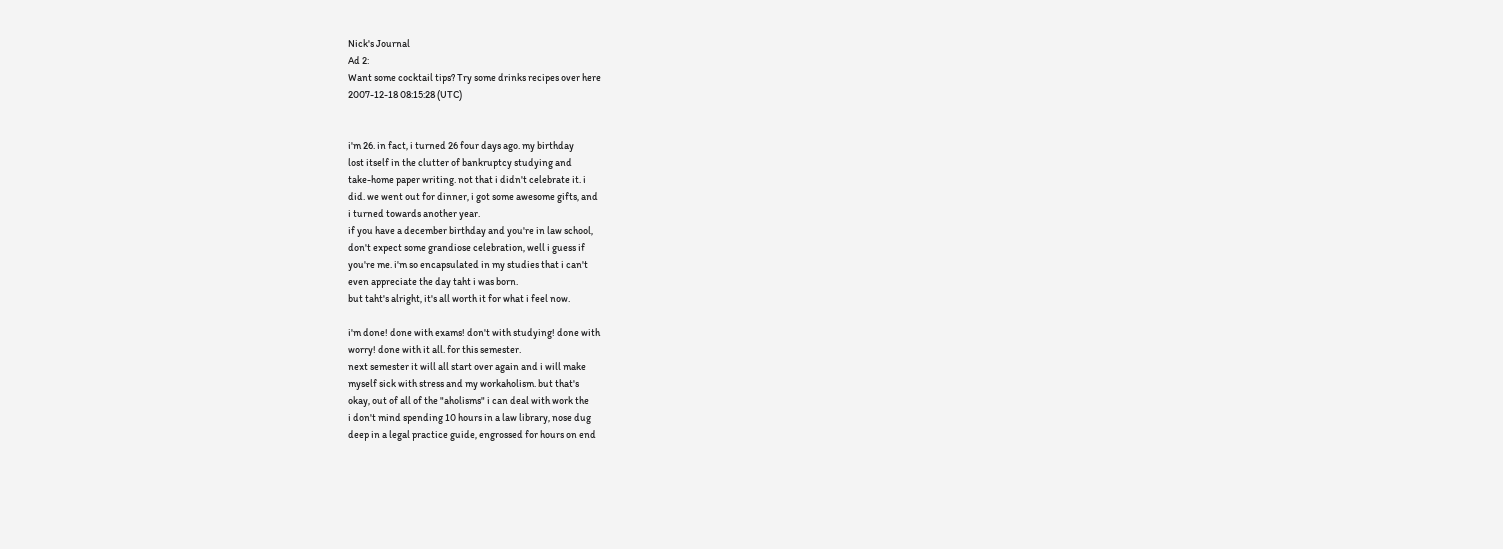Nick's Journal
Ad 2:
Want some cocktail tips? Try some drinks recipes over here
2007-12-18 08:15:28 (UTC)


i'm 26. in fact, i turned 26 four days ago. my birthday
lost itself in the clutter of bankruptcy studying and
take-home paper writing. not that i didn't celebrate it. i
did. we went out for dinner, i got some awesome gifts, and
i turned towards another year.
if you have a december birthday and you're in law school,
don't expect some grandiose celebration, well i guess if
you're me. i'm so encapsulated in my studies that i can't
even appreciate the day taht i was born.
but taht's alright, it's all worth it for what i feel now.

i'm done! done with exams! don't with studying! done with
worry! done with it all. for this semester.
next semester it will all start over again and i will make
myself sick with stress and my workaholism. but that's
okay, out of all of the "aholisms" i can deal with work the
i don't mind spending 10 hours in a law library, nose dug
deep in a legal practice guide, engrossed for hours on end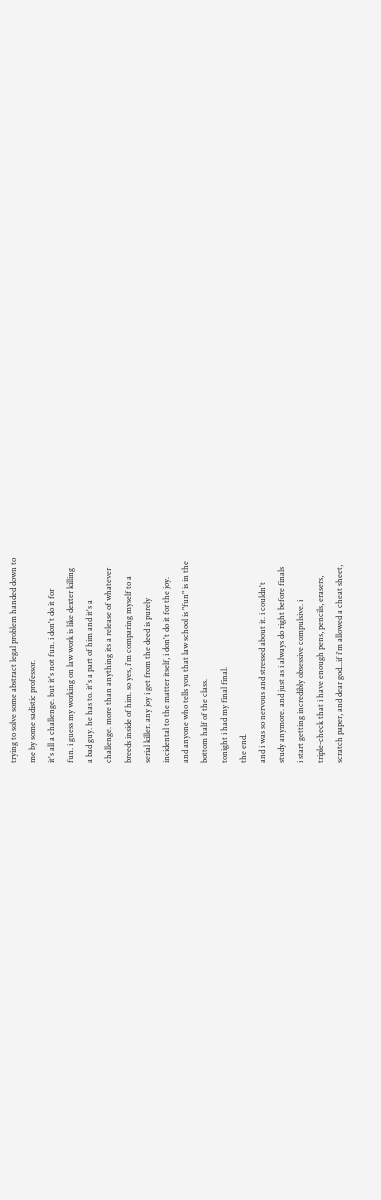trying to solve some abstract legal problem handed down to
me by some sadistic professor.
it's all a challenge. but it's not fun. i don't do it for
fun. i guess my working on law work is like dexter killing
a bad guy. he has to. it's a part of him and it's a
challenge. more than anything its a release of whatever
breeds inside of him. so yes, i'm comparing myself to a
serial killer. any joy i get from the deed is purely
incidental to the matter itself, i don't do it for the joy.
and anyone who tells you that law school is "fun" is in the
bottom half of the class.
tonight i had my final final.
the end.
and i was so nervous and stressed about it. i couldn't
study anymore. and just as i always do right before finals
i start getting incredibly obsessive compulsive. i
triple-check that i have enough pens, pencils, erasers,
scratch paper, and dear god...if i'm allowed a cheat sheet,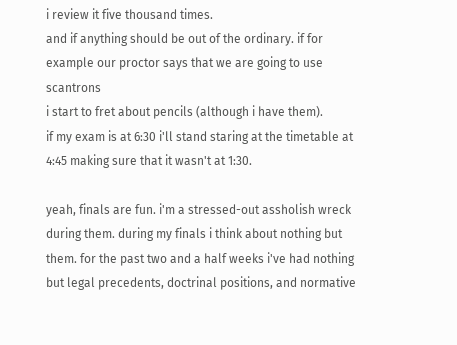i review it five thousand times.
and if anything should be out of the ordinary. if for
example our proctor says that we are going to use scantrons
i start to fret about pencils (although i have them).
if my exam is at 6:30 i'll stand staring at the timetable at
4:45 making sure that it wasn't at 1:30.

yeah, finals are fun. i'm a stressed-out assholish wreck
during them. during my finals i think about nothing but
them. for the past two and a half weeks i've had nothing
but legal precedents, doctrinal positions, and normative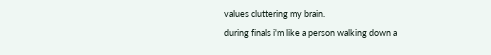values cluttering my brain.
during finals i'm like a person walking down a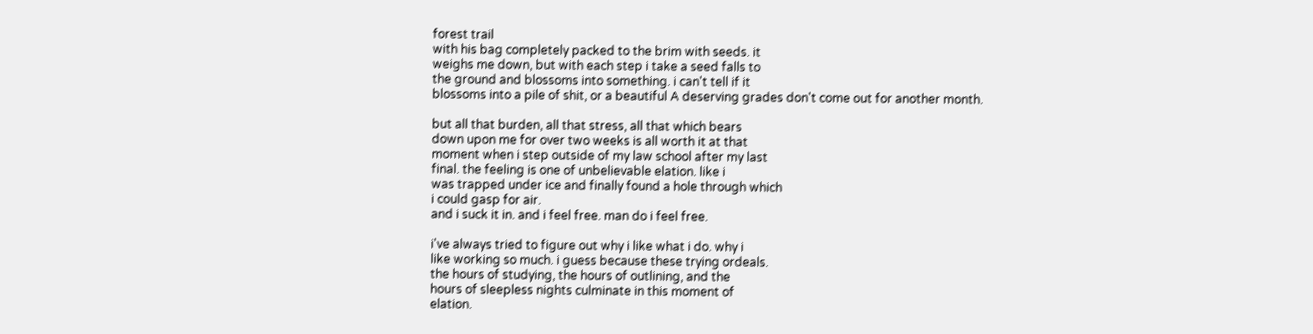forest trail
with his bag completely packed to the brim with seeds. it
weighs me down, but with each step i take a seed falls to
the ground and blossoms into something. i can't tell if it
blossoms into a pile of shit, or a beautiful A deserving grades don't come out for another month.

but all that burden, all that stress, all that which bears
down upon me for over two weeks is all worth it at that
moment when i step outside of my law school after my last
final. the feeling is one of unbelievable elation. like i
was trapped under ice and finally found a hole through which
i could gasp for air.
and i suck it in. and i feel free. man do i feel free.

i've always tried to figure out why i like what i do. why i
like working so much. i guess because these trying ordeals.
the hours of studying, the hours of outlining, and the
hours of sleepless nights culminate in this moment of
elation.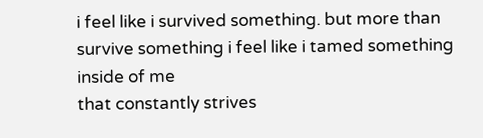i feel like i survived something. but more than
survive something i feel like i tamed something inside of me
that constantly strives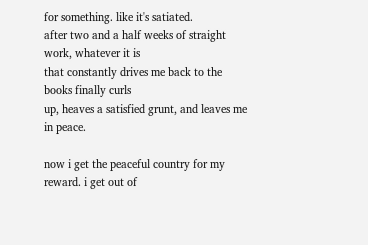for something. like it's satiated.
after two and a half weeks of straight work, whatever it is
that constantly drives me back to the books finally curls
up, heaves a satisfied grunt, and leaves me in peace.

now i get the peaceful country for my reward. i get out of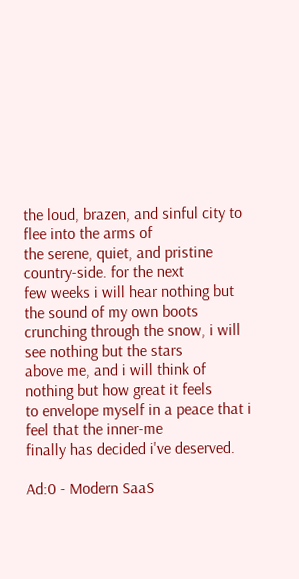the loud, brazen, and sinful city to flee into the arms of
the serene, quiet, and pristine country-side. for the next
few weeks i will hear nothing but the sound of my own boots
crunching through the snow, i will see nothing but the stars
above me, and i will think of nothing but how great it feels
to envelope myself in a peace that i feel that the inner-me
finally has decided i've deserved.

Ad:0 - Modern SaaS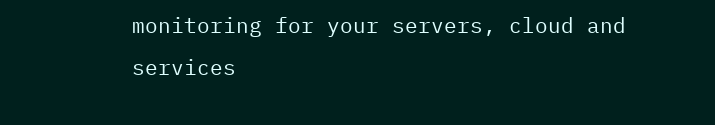monitoring for your servers, cloud and services